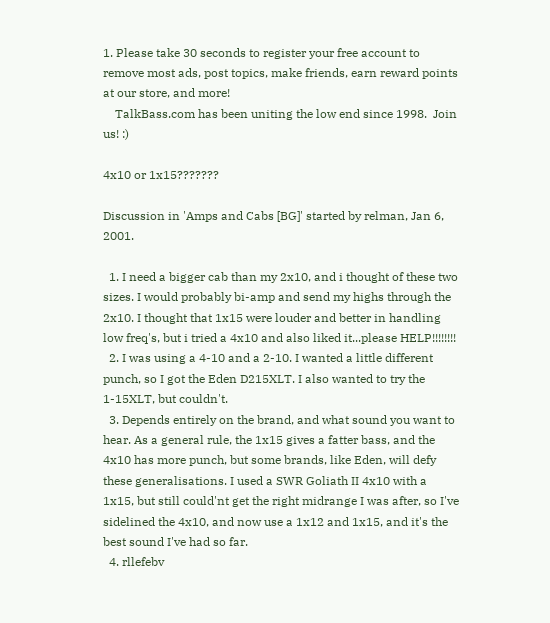1. Please take 30 seconds to register your free account to remove most ads, post topics, make friends, earn reward points at our store, and more!
    TalkBass.com has been uniting the low end since 1998.  Join us! :)

4x10 or 1x15???????

Discussion in 'Amps and Cabs [BG]' started by relman, Jan 6, 2001.

  1. I need a bigger cab than my 2x10, and i thought of these two sizes. I would probably bi-amp and send my highs through the 2x10. I thought that 1x15 were louder and better in handling low freq's, but i tried a 4x10 and also liked it...please HELP!!!!!!!!
  2. I was using a 4-10 and a 2-10. I wanted a little different punch, so I got the Eden D215XLT. I also wanted to try the 1-15XLT, but couldn't.
  3. Depends entirely on the brand, and what sound you want to hear. As a general rule, the 1x15 gives a fatter bass, and the 4x10 has more punch, but some brands, like Eden, will defy these generalisations. I used a SWR Goliath II 4x10 with a 1x15, but still could'nt get the right midrange I was after, so I've sidelined the 4x10, and now use a 1x12 and 1x15, and it's the best sound I've had so far.
  4. rllefebv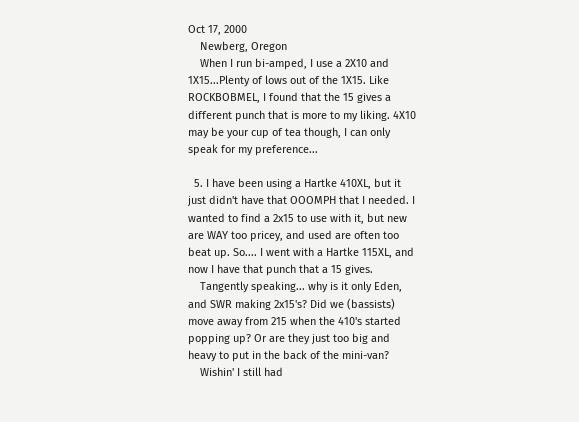Oct 17, 2000
    Newberg, Oregon
    When I run bi-amped, I use a 2X10 and 1X15...Plenty of lows out of the 1X15. Like ROCKBOBMEL, I found that the 15 gives a different punch that is more to my liking. 4X10 may be your cup of tea though, I can only speak for my preference...

  5. I have been using a Hartke 410XL, but it just didn't have that OOOMPH that I needed. I wanted to find a 2x15 to use with it, but new are WAY too pricey, and used are often too beat up. So.... I went with a Hartke 115XL, and now I have that punch that a 15 gives.
    Tangently speaking... why is it only Eden, and SWR making 2x15's? Did we (bassists) move away from 215 when the 410's started popping up? Or are they just too big and heavy to put in the back of the mini-van?
    Wishin' I still had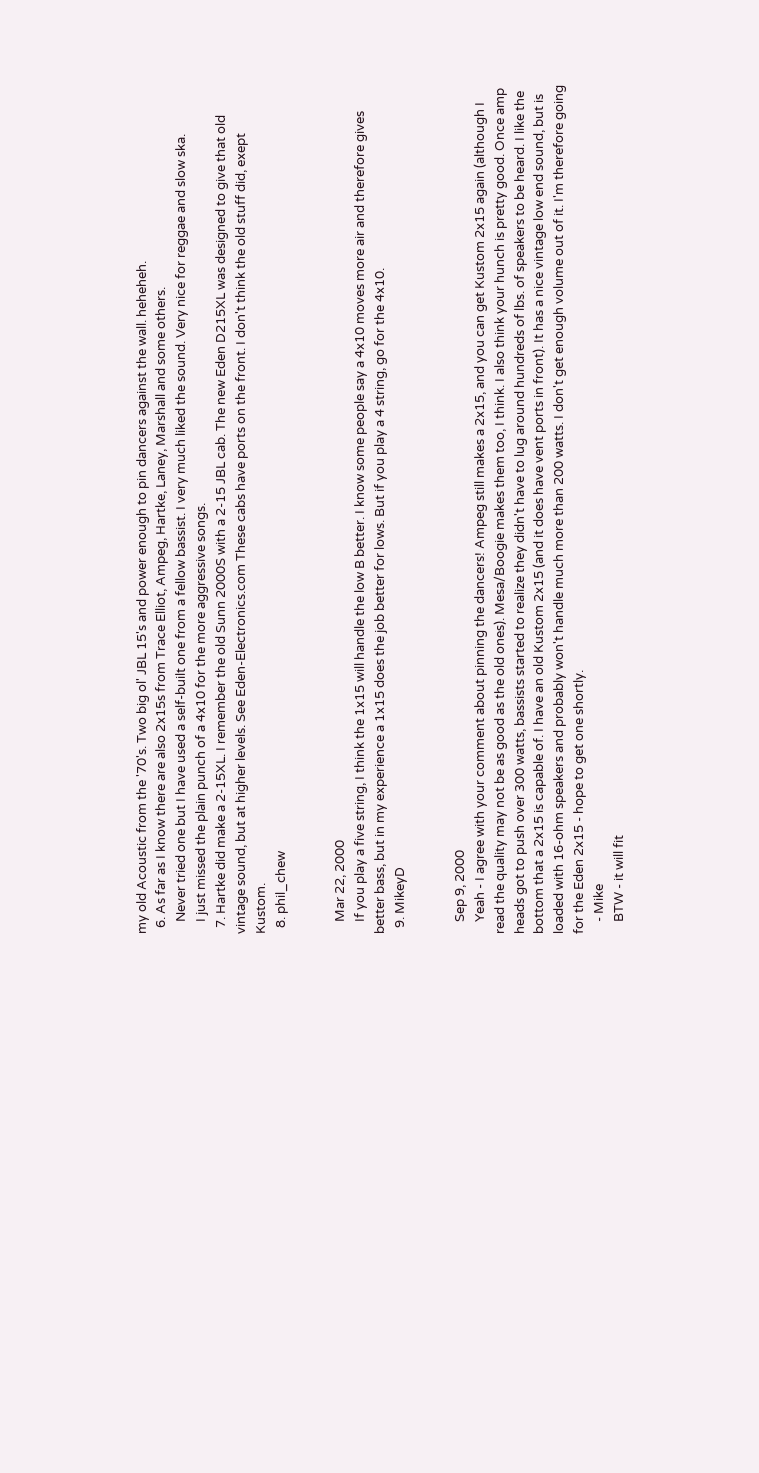my old Acoustic from the '70's. Two big ol' JBL 15's and power enough to pin dancers against the wall. heheheh.
  6. As far as I know there are also 2x15s from Trace Elliot, Ampeg, Hartke, Laney, Marshall and some others.
    Never tried one but I have used a self-built one from a fellow bassist. I very much liked the sound. Very nice for reggae and slow ska.
    I just missed the plain punch of a 4x10 for the more aggressive songs.
  7. Hartke did make a 2-15XL. I remember the old Sunn 2000S with a 2-15 JBL cab. The new Eden D215XL was designed to give that old vintage sound, but at higher levels. See Eden-Electronics.com These cabs have ports on the front. I don't think the old stuff did, exept Kustom.
  8. phil_chew


    Mar 22, 2000
    If you play a five string, I think the 1x15 will handle the low B better. I know some people say a 4x10 moves more air and therefore gives better bass, but in my experience a 1x15 does the job better for lows. But if you play a 4 string, go for the 4x10.
  9. MikeyD


    Sep 9, 2000
    Yeah - I agree with your comment about pinning the dancers! Ampeg still makes a 2x15, and you can get Kustom 2x15 again (although I read the quality may not be as good as the old ones). Mesa/Boogie makes them too, I think. I also think your hunch is pretty good. Once amp heads got to push over 300 watts, bassists started to realize they didn't have to lug around hundreds of lbs. of speakers to be heard. I like the bottom that a 2x15 is capable of. I have an old Kustom 2x15 (and it does have vent ports in front). It has a nice vintage low end sound, but is loaded with 16-ohm speakers and probably won't handle much more than 200 watts. I don't get enough volume out of it. I'm therefore going for the Eden 2x15 - hope to get one shortly.
    - Mike
    BTW - it will fit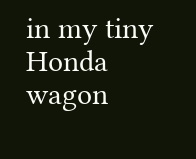in my tiny Honda wagon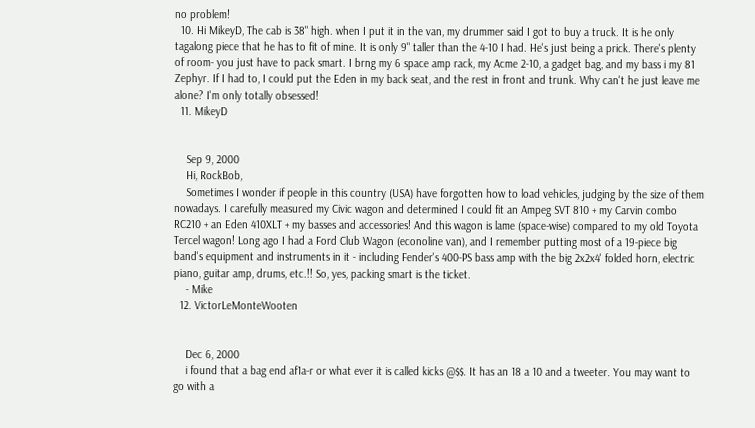no problem!
  10. Hi MikeyD, The cab is 38" high. when I put it in the van, my drummer said I got to buy a truck. It is he only tagalong piece that he has to fit of mine. It is only 9" taller than the 4-10 I had. He's just being a prick. There's plenty of room- you just have to pack smart. I brng my 6 space amp rack, my Acme 2-10, a gadget bag, and my bass i my 81 Zephyr. If I had to, I could put the Eden in my back seat, and the rest in front and trunk. Why can't he just leave me alone? I'm only totally obsessed!
  11. MikeyD


    Sep 9, 2000
    Hi, RockBob,
    Sometimes I wonder if people in this country (USA) have forgotten how to load vehicles, judging by the size of them nowadays. I carefully measured my Civic wagon and determined I could fit an Ampeg SVT 810 + my Carvin combo RC210 + an Eden 410XLT + my basses and accessories! And this wagon is lame (space-wise) compared to my old Toyota Tercel wagon! Long ago I had a Ford Club Wagon (econoline van), and I remember putting most of a 19-piece big band's equipment and instruments in it - including Fender's 400-PS bass amp with the big 2x2x4' folded horn, electric piano, guitar amp, drums, etc.!! So, yes, packing smart is the ticket.
    - Mike
  12. VictorLeMonteWooten


    Dec 6, 2000
    i found that a bag end af1a-r or what ever it is called kicks @$$. It has an 18 a 10 and a tweeter. You may want to go with a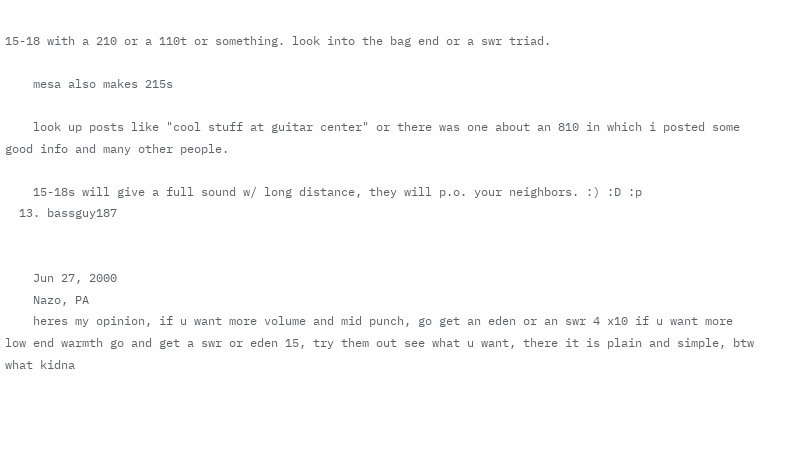15-18 with a 210 or a 110t or something. look into the bag end or a swr triad.

    mesa also makes 215s

    look up posts like "cool stuff at guitar center" or there was one about an 810 in which i posted some good info and many other people.

    15-18s will give a full sound w/ long distance, they will p.o. your neighbors. :) :D :p
  13. bassguy187


    Jun 27, 2000
    Nazo, PA
    heres my opinion, if u want more volume and mid punch, go get an eden or an swr 4 x10 if u want more low end warmth go and get a swr or eden 15, try them out see what u want, there it is plain and simple, btw what kidna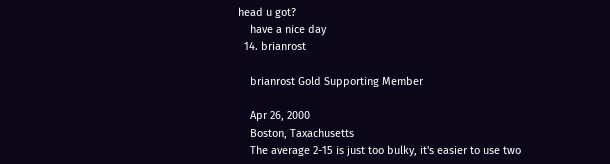head u got?
    have a nice day
  14. brianrost

    brianrost Gold Supporting Member

    Apr 26, 2000
    Boston, Taxachusetts
    The average 2-15 is just too bulky, it's easier to use two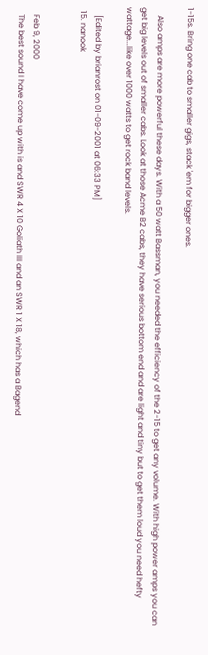1-15s. Bring one cab to smaller gigs, stack 'em for bigger ones.

    Also amps are more powerful these days. With a 50 watt Bassman, you needed the efficiency of the 2-15 to get any volume. With high power amps you can get big levels out of smaller cabs. Look at those Acme B2 cabs, they have serious bottom end and are light and tiny but to get them loud you need hefty wattage...like over 1000 watts to get rock band levels.

    [Edited by brianrost on 01-09-2001 at 06:33 PM]
  15. nanook


    Feb 9, 2000
    The best sound I have come up with is and SWR 4 X 10 Goliath III and an SWR 1 X 18, which has a Bagend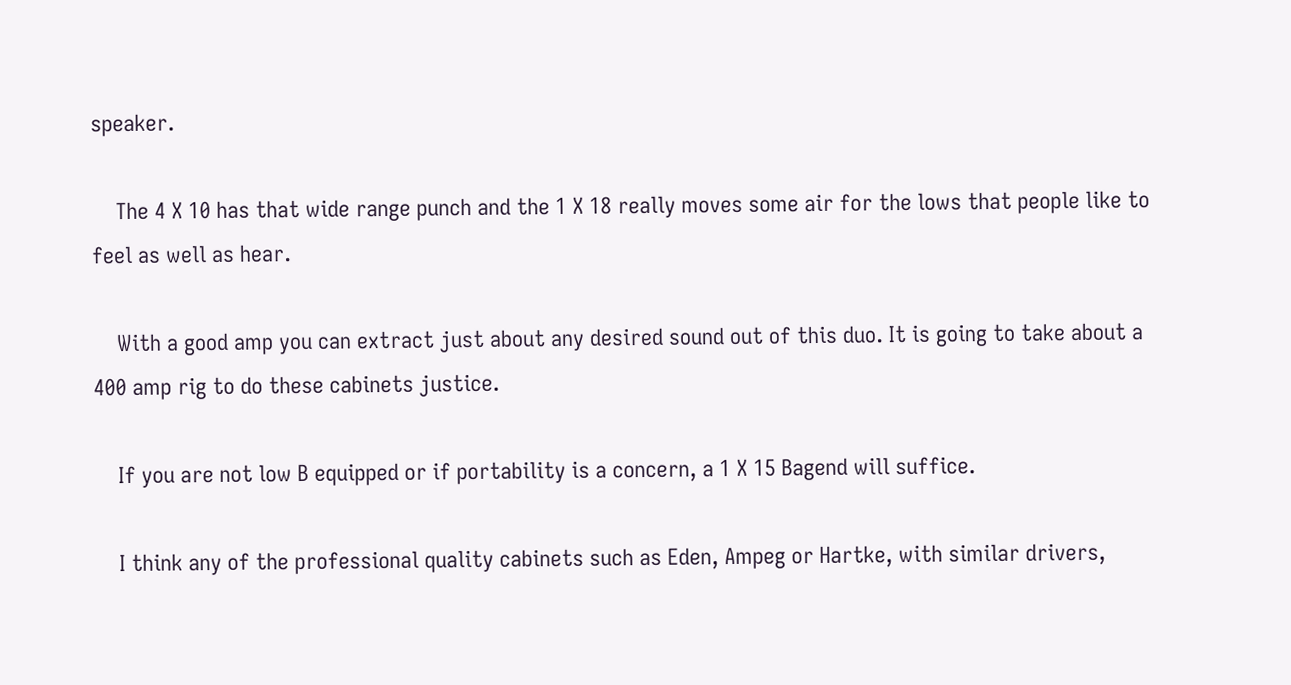speaker.

    The 4 X 10 has that wide range punch and the 1 X 18 really moves some air for the lows that people like to feel as well as hear.

    With a good amp you can extract just about any desired sound out of this duo. It is going to take about a 400 amp rig to do these cabinets justice.

    If you are not low B equipped or if portability is a concern, a 1 X 15 Bagend will suffice.

    I think any of the professional quality cabinets such as Eden, Ampeg or Hartke, with similar drivers,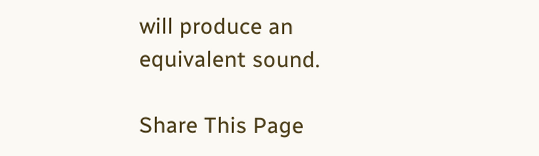will produce an equivalent sound.

Share This Page